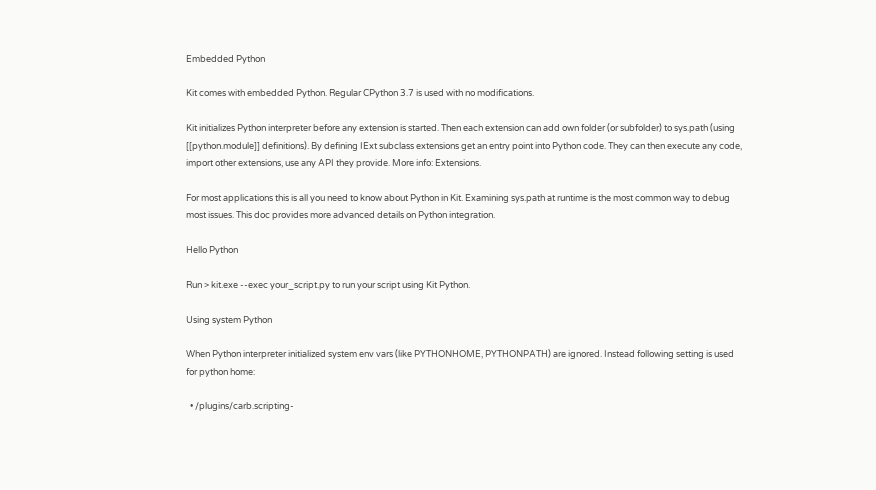Embedded Python

Kit comes with embedded Python. Regular CPython 3.7 is used with no modifications.

Kit initializes Python interpreter before any extension is started. Then each extension can add own folder (or subfolder) to sys.path (using [[python.module]] definitions). By defining IExt subclass extensions get an entry point into Python code. They can then execute any code, import other extensions, use any API they provide. More info: Extensions.

For most applications this is all you need to know about Python in Kit. Examining sys.path at runtime is the most common way to debug most issues. This doc provides more advanced details on Python integration.

Hello Python

Run > kit.exe --exec your_script.py to run your script using Kit Python.

Using system Python

When Python interpreter initialized system env vars (like PYTHONHOME, PYTHONPATH) are ignored. Instead following setting is used for python home:

  • /plugins/carb.scripting-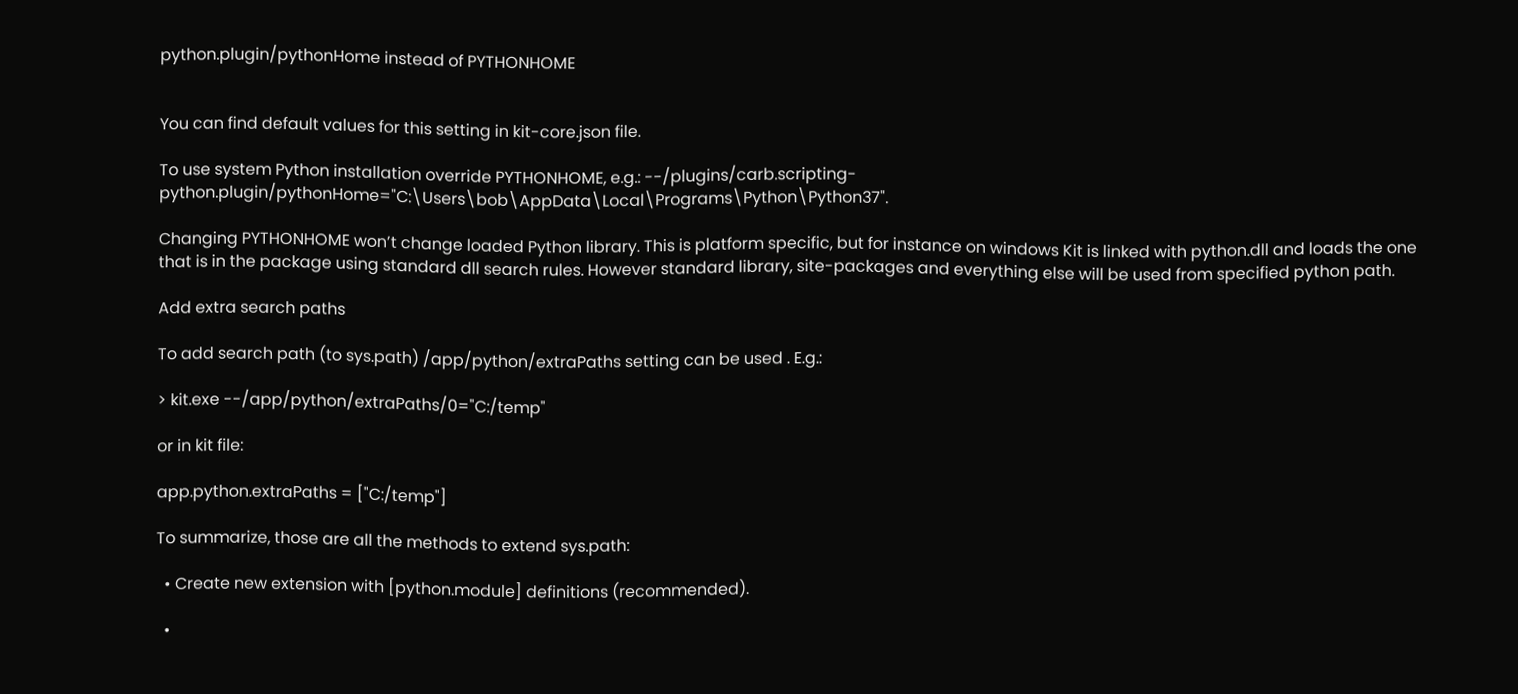python.plugin/pythonHome instead of PYTHONHOME


You can find default values for this setting in kit-core.json file.

To use system Python installation override PYTHONHOME, e.g.: --/plugins/carb.scripting-python.plugin/pythonHome="C:\Users\bob\AppData\Local\Programs\Python\Python37".

Changing PYTHONHOME won’t change loaded Python library. This is platform specific, but for instance on windows Kit is linked with python.dll and loads the one that is in the package using standard dll search rules. However standard library, site-packages and everything else will be used from specified python path.

Add extra search paths

To add search path (to sys.path) /app/python/extraPaths setting can be used . E.g.:

> kit.exe --/app/python/extraPaths/0="C:/temp"

or in kit file:

app.python.extraPaths = ["C:/temp"]

To summarize, those are all the methods to extend sys.path:

  • Create new extension with [python.module] definitions (recommended).

  •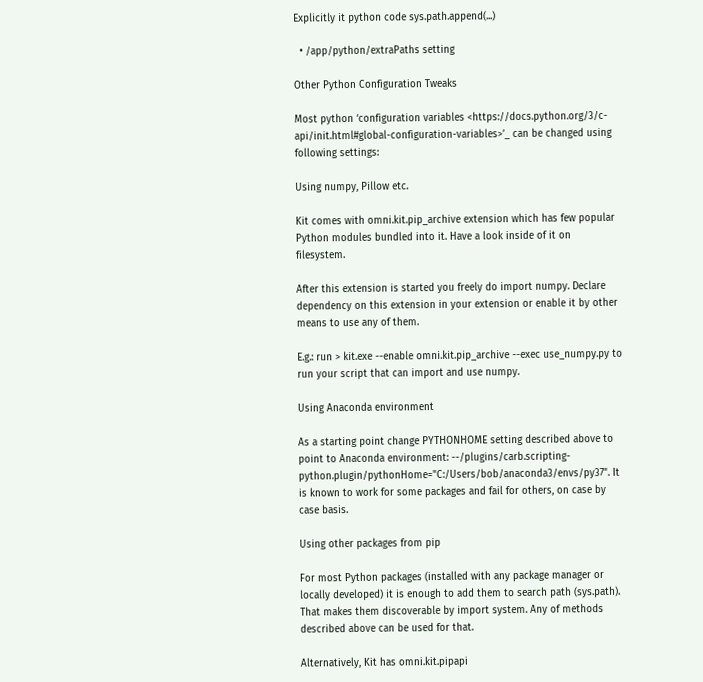Explicitly it python code sys.path.append(...)

  • /app/python/extraPaths setting

Other Python Configuration Tweaks

Most python ‘configuration variables <https://docs.python.org/3/c-api/init.html#global-configuration-variables>’_ can be changed using following settings:

Using numpy, Pillow etc.

Kit comes with omni.kit.pip_archive extension which has few popular Python modules bundled into it. Have a look inside of it on filesystem.

After this extension is started you freely do import numpy. Declare dependency on this extension in your extension or enable it by other means to use any of them.

E.g.: run > kit.exe --enable omni.kit.pip_archive --exec use_numpy.py to run your script that can import and use numpy.

Using Anaconda environment

As a starting point change PYTHONHOME setting described above to point to Anaconda environment: --/plugins/carb.scripting-python.plugin/pythonHome="C:/Users/bob/anaconda3/envs/py37". It is known to work for some packages and fail for others, on case by case basis.

Using other packages from pip

For most Python packages (installed with any package manager or locally developed) it is enough to add them to search path (sys.path). That makes them discoverable by import system. Any of methods described above can be used for that.

Alternatively, Kit has omni.kit.pipapi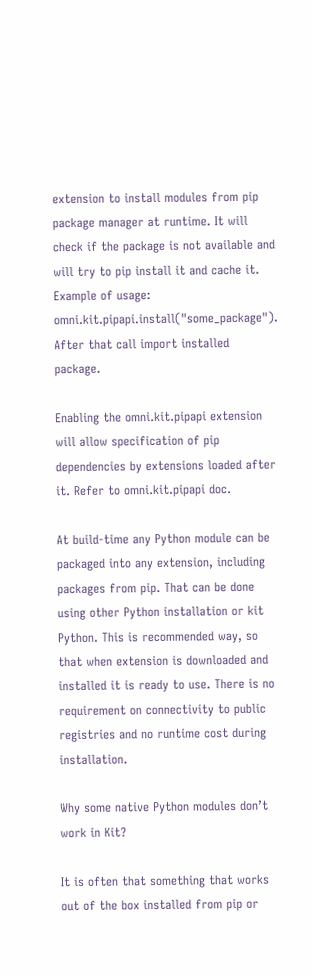extension to install modules from pip package manager at runtime. It will check if the package is not available and will try to pip install it and cache it. Example of usage: omni.kit.pipapi.install("some_package"). After that call import installed package.

Enabling the omni.kit.pipapi extension will allow specification of pip dependencies by extensions loaded after it. Refer to omni.kit.pipapi doc.

At build-time any Python module can be packaged into any extension, including packages from pip. That can be done using other Python installation or kit Python. This is recommended way, so that when extension is downloaded and installed it is ready to use. There is no requirement on connectivity to public registries and no runtime cost during installation.

Why some native Python modules don’t work in Kit?

It is often that something that works out of the box installed from pip or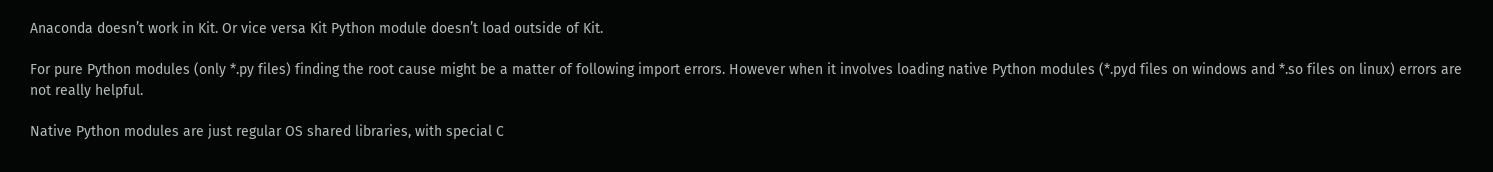Anaconda doesn’t work in Kit. Or vice versa Kit Python module doesn’t load outside of Kit.

For pure Python modules (only *.py files) finding the root cause might be a matter of following import errors. However when it involves loading native Python modules (*.pyd files on windows and *.so files on linux) errors are not really helpful.

Native Python modules are just regular OS shared libraries, with special C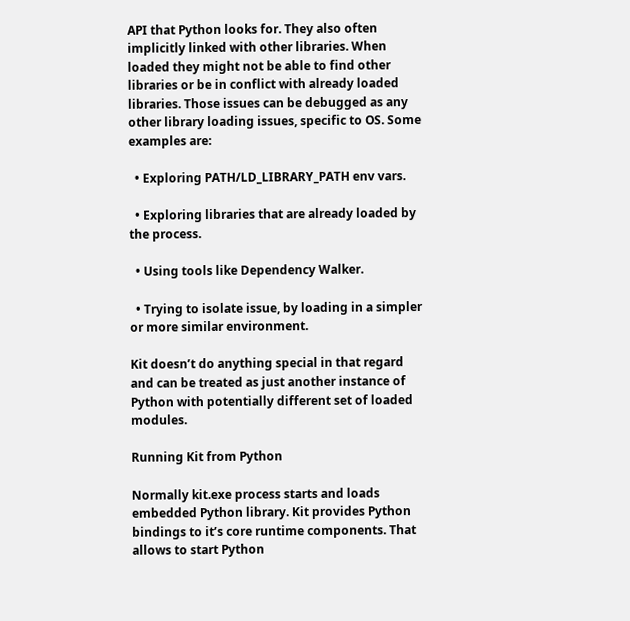API that Python looks for. They also often implicitly linked with other libraries. When loaded they might not be able to find other libraries or be in conflict with already loaded libraries. Those issues can be debugged as any other library loading issues, specific to OS. Some examples are:

  • Exploring PATH/LD_LIBRARY_PATH env vars.

  • Exploring libraries that are already loaded by the process.

  • Using tools like Dependency Walker.

  • Trying to isolate issue, by loading in a simpler or more similar environment.

Kit doesn’t do anything special in that regard and can be treated as just another instance of Python with potentially different set of loaded modules.

Running Kit from Python

Normally kit.exe process starts and loads embedded Python library. Kit provides Python bindings to it’s core runtime components. That allows to start Python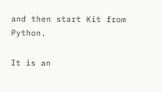and then start Kit from Python.

It is an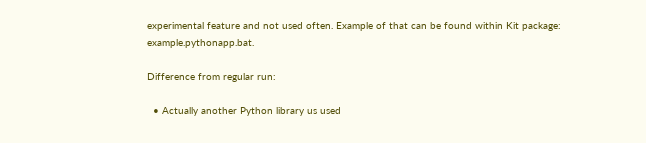experimental feature and not used often. Example of that can be found within Kit package: example.pythonapp.bat.

Difference from regular run:

  • Actually another Python library us used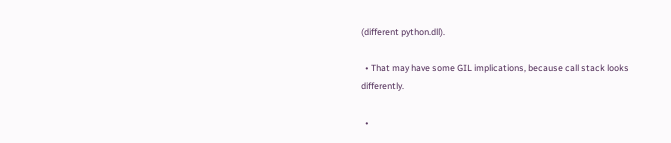(different python.dll).

  • That may have some GIL implications, because call stack looks differently.

  •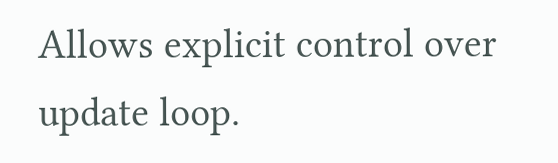Allows explicit control over update loop.